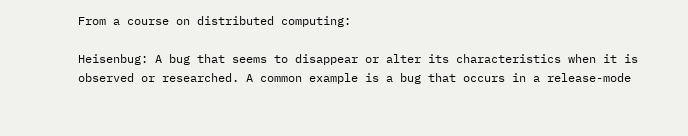From a course on distributed computing:

Heisenbug: A bug that seems to disappear or alter its characteristics when it is observed or researched. A common example is a bug that occurs in a release-mode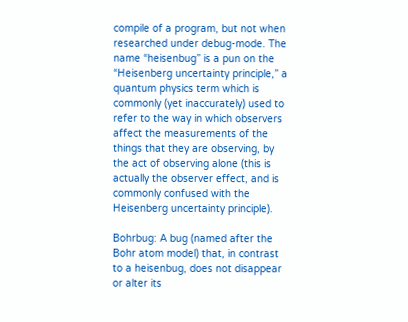compile of a program, but not when researched under debug-mode. The name “heisenbug” is a pun on the “Heisenberg uncertainty principle,” a quantum physics term which is commonly (yet inaccurately) used to refer to the way in which observers affect the measurements of the things that they are observing, by the act of observing alone (this is actually the observer effect, and is commonly confused with the Heisenberg uncertainty principle).

Bohrbug: A bug (named after the Bohr atom model) that, in contrast to a heisenbug, does not disappear or alter its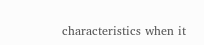characteristics when it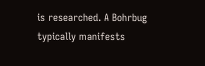is researched. A Bohrbug typically manifests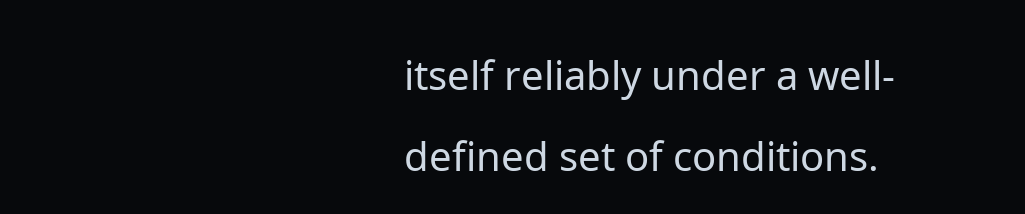itself reliably under a well-defined set of conditions.